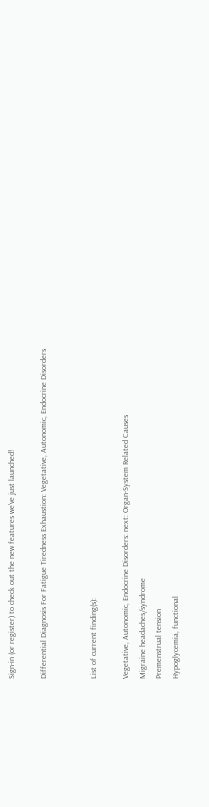Sign-in (or register) to check out the new features we've just launched!

Differential Diagnosis For Fatigue Tiredness Exhaustion: Vegetative, Autonomic, Endocrine Disorders


List of current finding(s):

Vegetative, Autonomic, Endocrine Disorders: next: Organ-System Related Causes
Migraine headaches/syndrome
Premenstrual tension
Hypoglycemia, functional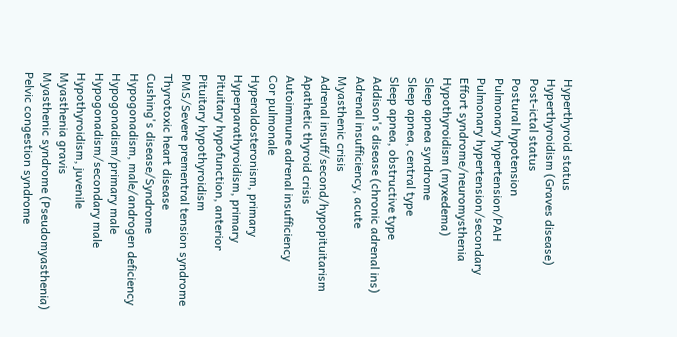Hyperthyroid status
Hyperthyroidism (Graves disease)
Post-ictal status
Postural hypotension
Pulmonary hypertension/PAH
Pulmonary hypertension/secondary
Effort syndrome/neuromysthenia
Hypothyroidism (myxedema)
Sleep apnea syndrome
Sleep apnea, central type
Sleep apnea, obstructive type
Addison's disease (chronic adrenal ins)
Adrenal insufficiency, acute
Myasthenic crisis
Adrenal insuff/second/hypopituitarism
Apathetic thyroid crisis
Autoimmune adrenal insufficiency
Cor pulmonale
Hyperaldosteronism, primary
Hyperparathyroidism, primary
Pituitary hypofunction, anterior
Pituitary hypothyroidism
PMS/Severe prementral tension syndrome
Thyrotoxic heart disease
Cushing's disease/Syndrome
Hypogonadism, male/androgen deficiency
Hypogonadism/primary male
Hypogonadism/secondary male
Hypothyroidism, juvenile
Myasthenia gravis
Myasthenic syndrome (Pseudomyasthenia)
Pelvic congestion syndrome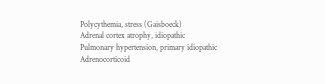Polycythemia, stress (Gaisboeck)
Adrenal cortex atrophy, idiopathic
Pulmonary hypertension, primary idiopathic
Adrenocorticoid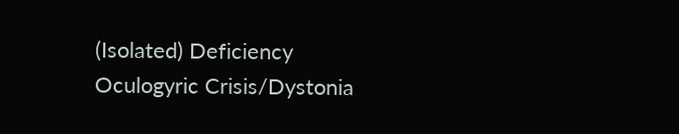(Isolated) Deficiency
Oculogyric Crisis/Dystonia